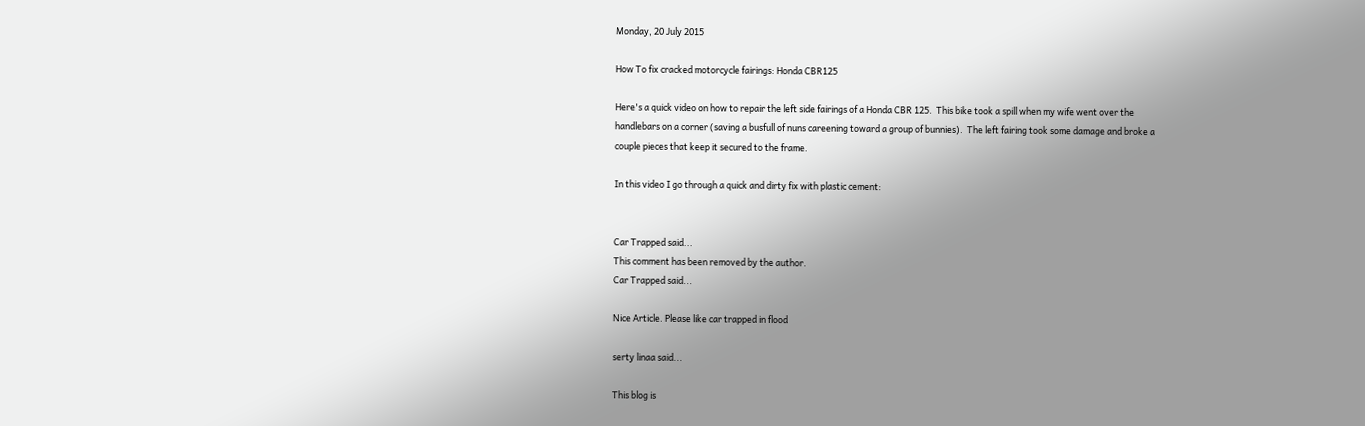Monday, 20 July 2015

How To fix cracked motorcycle fairings: Honda CBR125

Here's a quick video on how to repair the left side fairings of a Honda CBR 125.  This bike took a spill when my wife went over the handlebars on a corner (saving a busfull of nuns careening toward a group of bunnies).  The left fairing took some damage and broke a couple pieces that keep it secured to the frame.

In this video I go through a quick and dirty fix with plastic cement:


Car Trapped said...
This comment has been removed by the author.
Car Trapped said...

Nice Article. Please like car trapped in flood

serty linaa said...

This blog is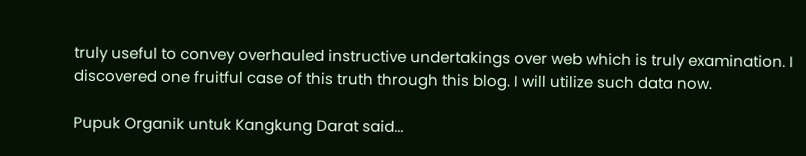truly useful to convey overhauled instructive undertakings over web which is truly examination. I discovered one fruitful case of this truth through this blog. I will utilize such data now.

Pupuk Organik untuk Kangkung Darat said...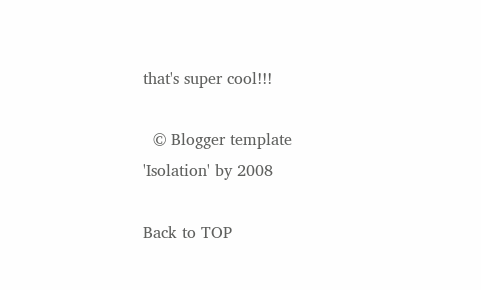that's super cool!!!

  © Blogger template 'Isolation' by 2008

Back to TOP